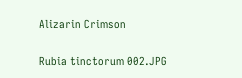Alizarin Crimson

Rubia tinctorum 002.JPG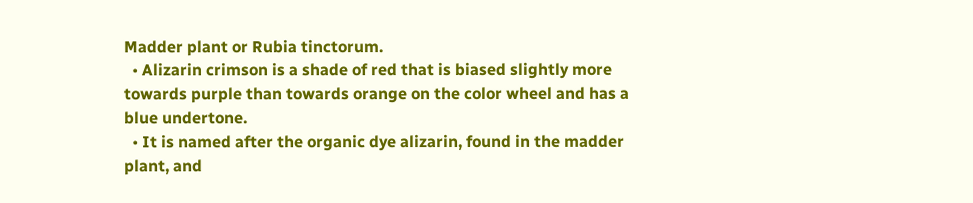Madder plant or Rubia tinctorum.
  • Alizarin crimson is a shade of red that is biased slightly more towards purple than towards orange on the color wheel and has a blue undertone.
  • It is named after the organic dye alizarin, found in the madder plant, and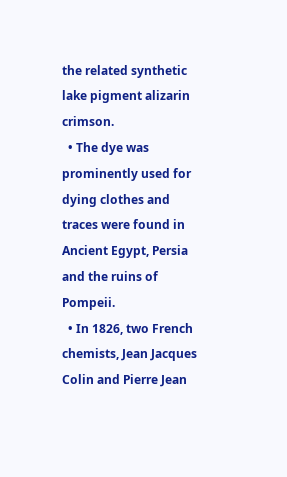the related synthetic lake pigment alizarin crimson.
  • The dye was prominently used for dying clothes and traces were found in Ancient Egypt, Persia and the ruins of Pompeii.
  • In 1826, two French chemists, Jean Jacques Colin and Pierre Jean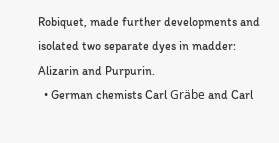Robiquet, made further developments and isolated two separate dyes in madder: Alizarin and Purpurin.
  • German chemists Carl Gräbe and Carl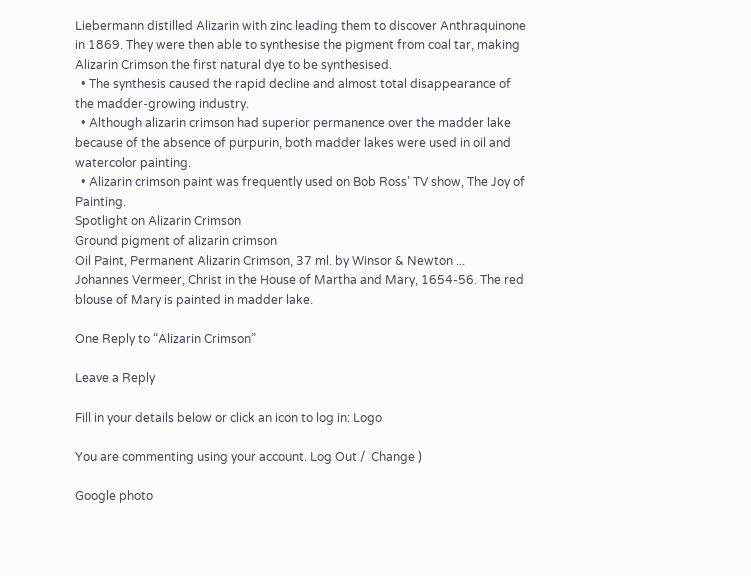Liebermann distilled Alizarin with zinc leading them to discover Anthraquinone in 1869. They were then able to synthesise the pigment from coal tar, making Alizarin Crimson the first natural dye to be synthesised.
  • The synthesis caused the rapid decline and almost total disappearance of the madder-growing industry.
  • Although alizarin crimson had superior permanence over the madder lake because of the absence of purpurin, both madder lakes were used in oil and watercolor painting.
  • Alizarin crimson paint was frequently used on Bob Ross’ TV show, The Joy of Painting.
Spotlight on Alizarin Crimson
Ground pigment of alizarin crimson
Oil Paint, Permanent Alizarin Crimson, 37 ml. by Winsor & Newton ...
Johannes Vermeer, Christ in the House of Martha and Mary, 1654-56. The red blouse of Mary is painted in madder lake.

One Reply to “Alizarin Crimson”

Leave a Reply

Fill in your details below or click an icon to log in: Logo

You are commenting using your account. Log Out /  Change )

Google photo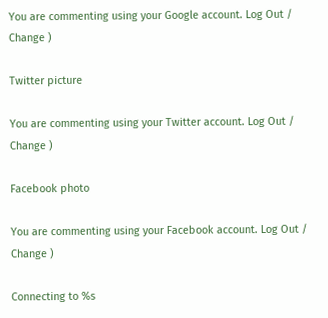You are commenting using your Google account. Log Out /  Change )

Twitter picture

You are commenting using your Twitter account. Log Out /  Change )

Facebook photo

You are commenting using your Facebook account. Log Out /  Change )

Connecting to %s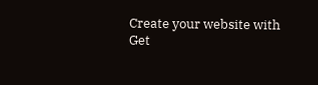Create your website with
Get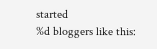started
%d bloggers like this: